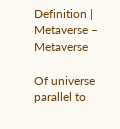Definition | Metaverse – Metaverse

Of universe parallel to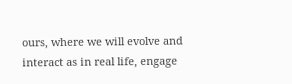ours, where we will evolve and interact as in real life, engage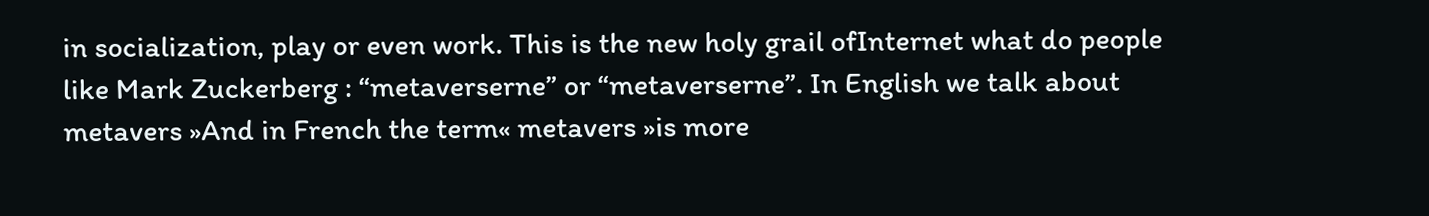in socialization, play or even work. This is the new holy grail ofInternet what do people like Mark Zuckerberg : “metaverserne” or “metaverserne”. In English we talk about metavers »And in French the term« metavers »is more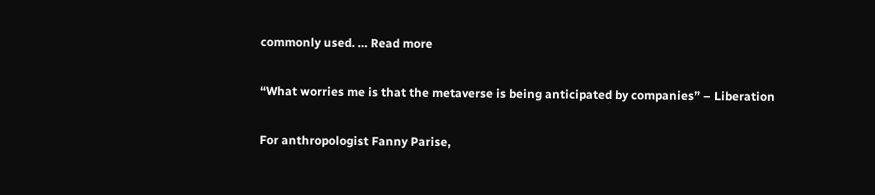commonly used. … Read more

“What worries me is that the metaverse is being anticipated by companies” – Liberation

For anthropologist Fanny Parise,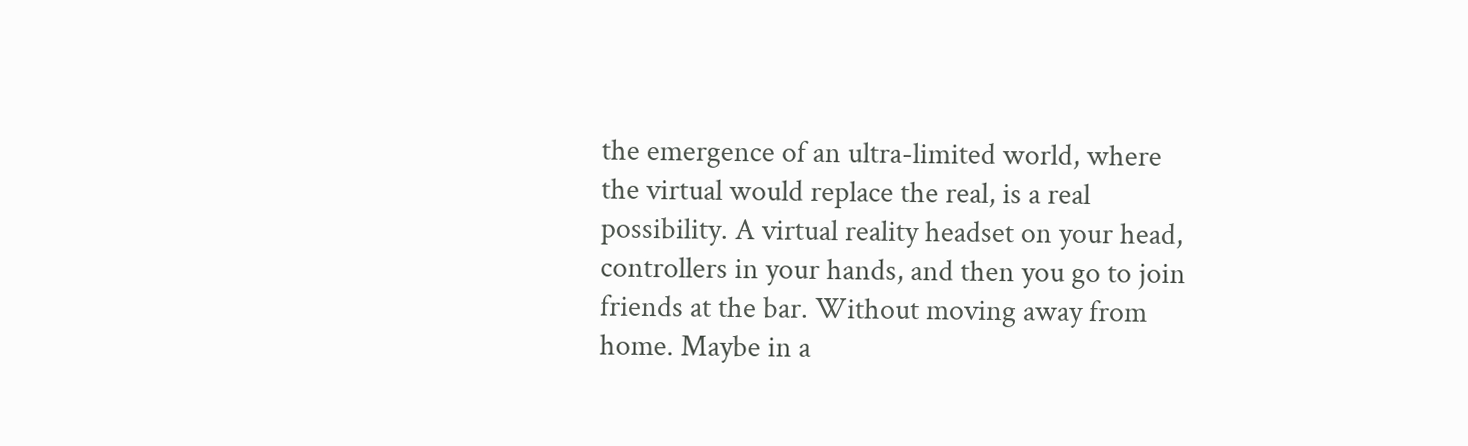the emergence of an ultra-limited world, where the virtual would replace the real, is a real possibility. A virtual reality headset on your head, controllers in your hands, and then you go to join friends at the bar. Without moving away from home. Maybe in a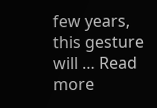few years, this gesture will … Read more